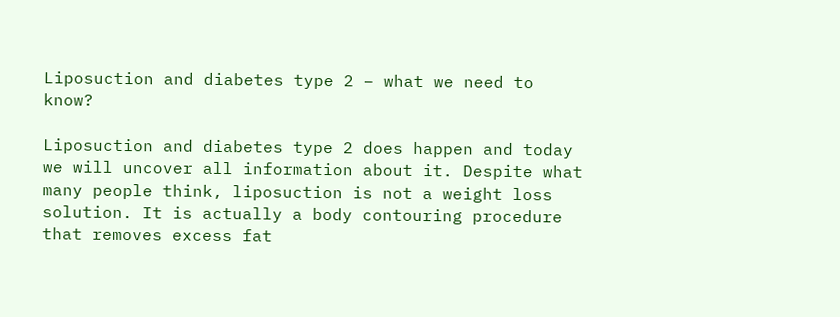Liposuction and diabetes type 2 – what we need to know?

Liposuction and diabetes type 2 does happen and today we will uncover all information about it. Despite what many people think, liposuction is not a weight loss solution. It is actually a body contouring procedure that removes excess fat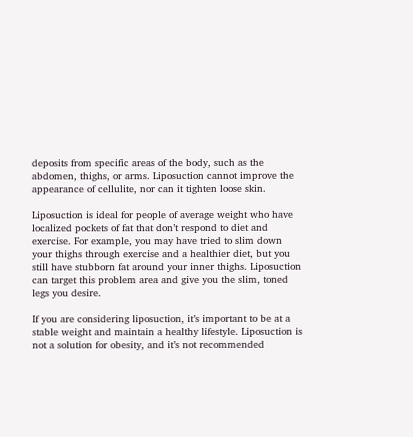deposits from specific areas of the body, such as the abdomen, thighs, or arms. Liposuction cannot improve the appearance of cellulite, nor can it tighten loose skin.

Liposuction is ideal for people of average weight who have localized pockets of fat that don’t respond to diet and exercise. For example, you may have tried to slim down your thighs through exercise and a healthier diet, but you still have stubborn fat around your inner thighs. Liposuction can target this problem area and give you the slim, toned legs you desire.

If you are considering liposuction, it’s important to be at a stable weight and maintain a healthy lifestyle. Liposuction is not a solution for obesity, and it’s not recommended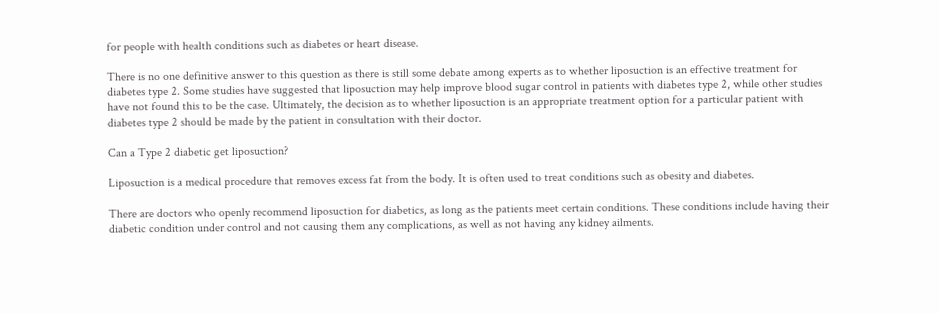for people with health conditions such as diabetes or heart disease.

There is no one definitive answer to this question as there is still some debate among experts as to whether liposuction is an effective treatment for diabetes type 2. Some studies have suggested that liposuction may help improve blood sugar control in patients with diabetes type 2, while other studies have not found this to be the case. Ultimately, the decision as to whether liposuction is an appropriate treatment option for a particular patient with diabetes type 2 should be made by the patient in consultation with their doctor.

Can a Type 2 diabetic get liposuction?

Liposuction is a medical procedure that removes excess fat from the body. It is often used to treat conditions such as obesity and diabetes.

There are doctors who openly recommend liposuction for diabetics, as long as the patients meet certain conditions. These conditions include having their diabetic condition under control and not causing them any complications, as well as not having any kidney ailments.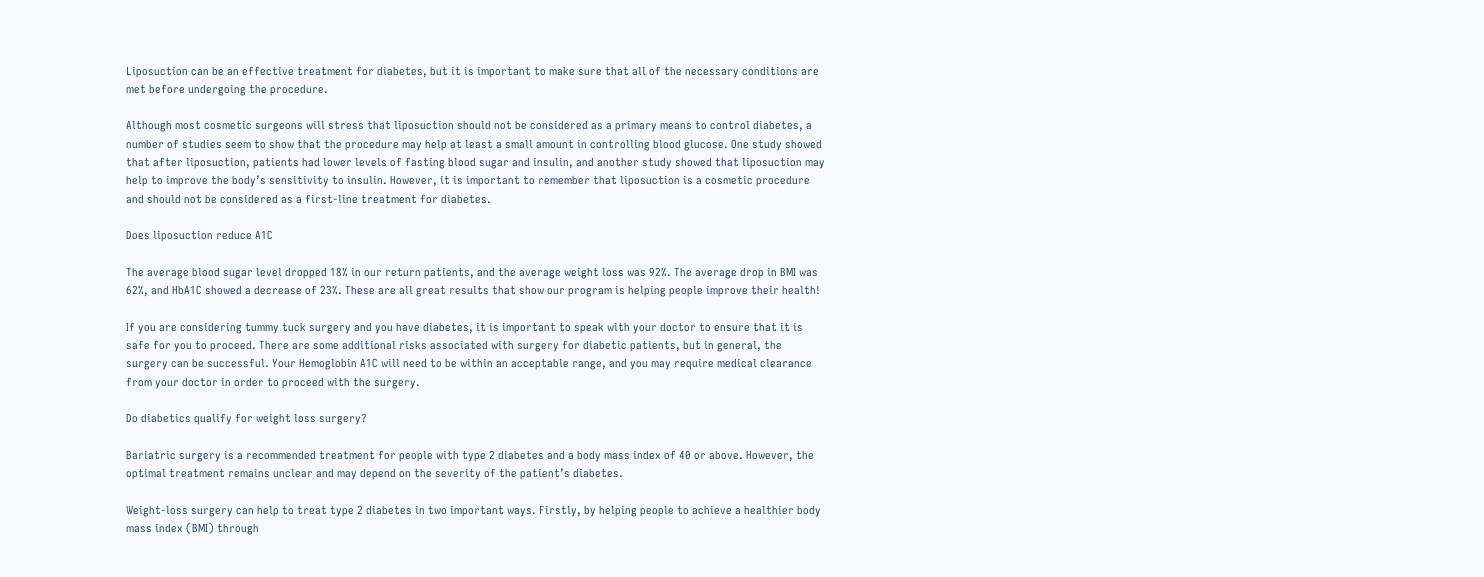Liposuction can be an effective treatment for diabetes, but it is important to make sure that all of the necessary conditions are met before undergoing the procedure.

Although most cosmetic surgeons will stress that liposuction should not be considered as a primary means to control diabetes, a number of studies seem to show that the procedure may help at least a small amount in controlling blood glucose. One study showed that after liposuction, patients had lower levels of fasting blood sugar and insulin, and another study showed that liposuction may help to improve the body’s sensitivity to insulin. However, it is important to remember that liposuction is a cosmetic procedure and should not be considered as a first-line treatment for diabetes.

Does liposuction reduce A1C

The average blood sugar level dropped 18% in our return patients, and the average weight loss was 92%. The average drop in BMI was 62%, and HbA1C showed a decrease of 23%. These are all great results that show our program is helping people improve their health!

If you are considering tummy tuck surgery and you have diabetes, it is important to speak with your doctor to ensure that it is safe for you to proceed. There are some additional risks associated with surgery for diabetic patients, but in general, the surgery can be successful. Your Hemoglobin A1C will need to be within an acceptable range, and you may require medical clearance from your doctor in order to proceed with the surgery.

Do diabetics qualify for weight loss surgery?

Bariatric surgery is a recommended treatment for people with type 2 diabetes and a body mass index of 40 or above. However, the optimal treatment remains unclear and may depend on the severity of the patient’s diabetes.

Weight-loss surgery can help to treat type 2 diabetes in two important ways. Firstly, by helping people to achieve a healthier body mass index (BMI) through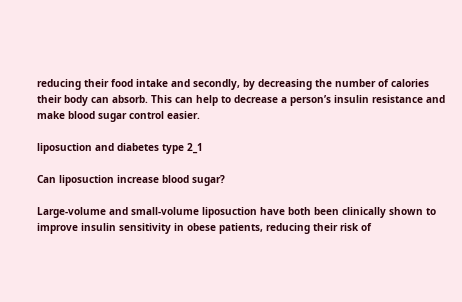reducing their food intake and secondly, by decreasing the number of calories their body can absorb. This can help to decrease a person’s insulin resistance and make blood sugar control easier.

liposuction and diabetes type 2_1

Can liposuction increase blood sugar?

Large-volume and small-volume liposuction have both been clinically shown to improve insulin sensitivity in obese patients, reducing their risk of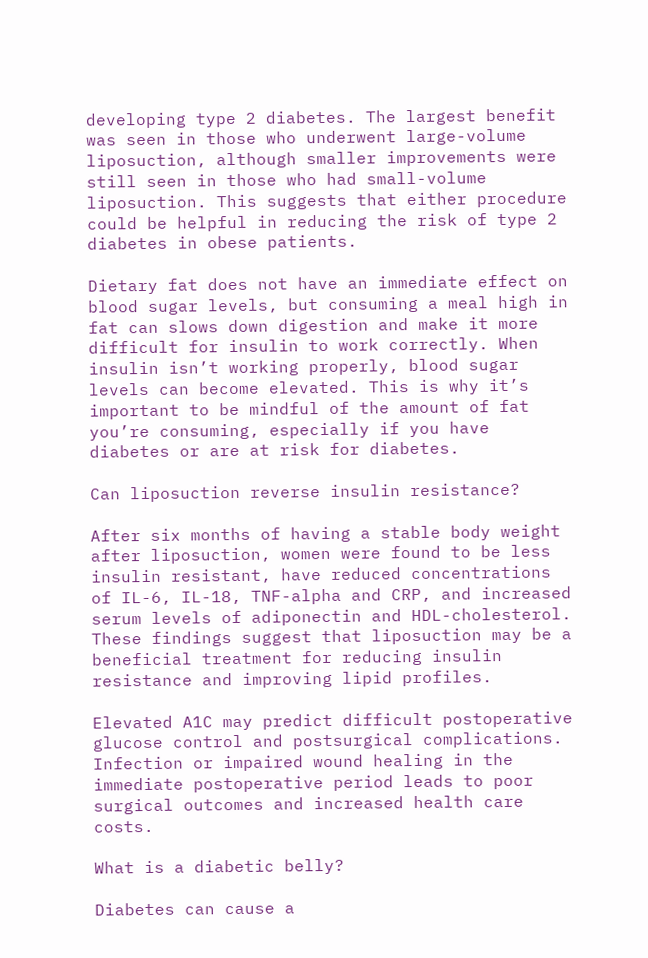developing type 2 diabetes. The largest benefit was seen in those who underwent large-volume liposuction, although smaller improvements were still seen in those who had small-volume liposuction. This suggests that either procedure could be helpful in reducing the risk of type 2 diabetes in obese patients.

Dietary fat does not have an immediate effect on blood sugar levels, but consuming a meal high in fat can slows down digestion and make it more difficult for insulin to work correctly. When insulin isn’t working properly, blood sugar levels can become elevated. This is why it’s important to be mindful of the amount of fat you’re consuming, especially if you have diabetes or are at risk for diabetes.

Can liposuction reverse insulin resistance?

After six months of having a stable body weight after liposuction, women were found to be less insulin resistant, have reduced concentrations of IL-6, IL-18, TNF-alpha and CRP, and increased serum levels of adiponectin and HDL-cholesterol. These findings suggest that liposuction may be a beneficial treatment for reducing insulin resistance and improving lipid profiles.

Elevated A1C may predict difficult postoperative glucose control and postsurgical complications. Infection or impaired wound healing in the immediate postoperative period leads to poor surgical outcomes and increased health care costs.

What is a diabetic belly?

Diabetes can cause a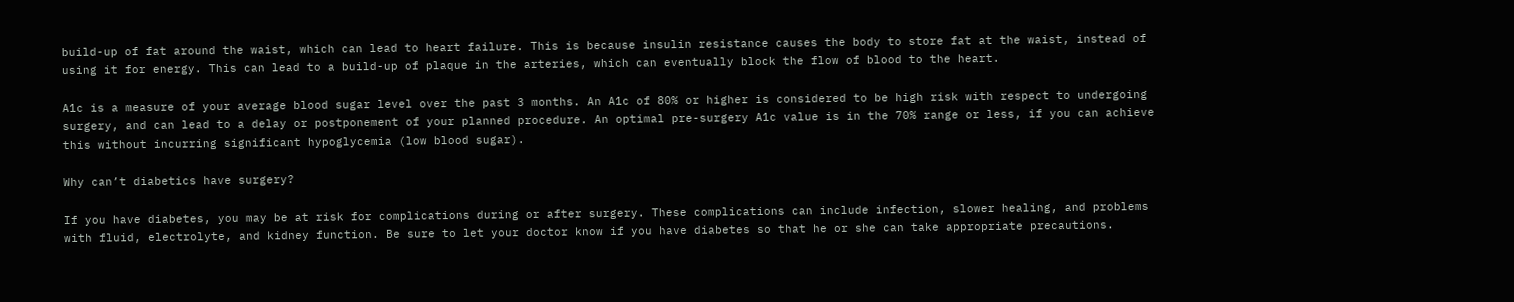build-up of fat around the waist, which can lead to heart failure. This is because insulin resistance causes the body to store fat at the waist, instead of using it for energy. This can lead to a build-up of plaque in the arteries, which can eventually block the flow of blood to the heart.

A1c is a measure of your average blood sugar level over the past 3 months. An A1c of 80% or higher is considered to be high risk with respect to undergoing surgery, and can lead to a delay or postponement of your planned procedure. An optimal pre-surgery A1c value is in the 70% range or less, if you can achieve this without incurring significant hypoglycemia (low blood sugar).

Why can’t diabetics have surgery?

If you have diabetes, you may be at risk for complications during or after surgery. These complications can include infection, slower healing, and problems with fluid, electrolyte, and kidney function. Be sure to let your doctor know if you have diabetes so that he or she can take appropriate precautions.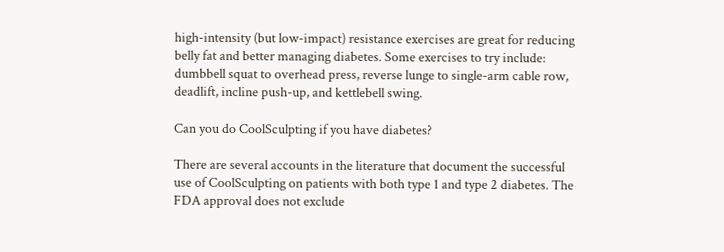high-intensity (but low-impact) resistance exercises are great for reducing belly fat and better managing diabetes. Some exercises to try include: dumbbell squat to overhead press, reverse lunge to single-arm cable row, deadlift, incline push-up, and kettlebell swing.

Can you do CoolSculpting if you have diabetes?

There are several accounts in the literature that document the successful use of CoolSculpting on patients with both type 1 and type 2 diabetes. The FDA approval does not exclude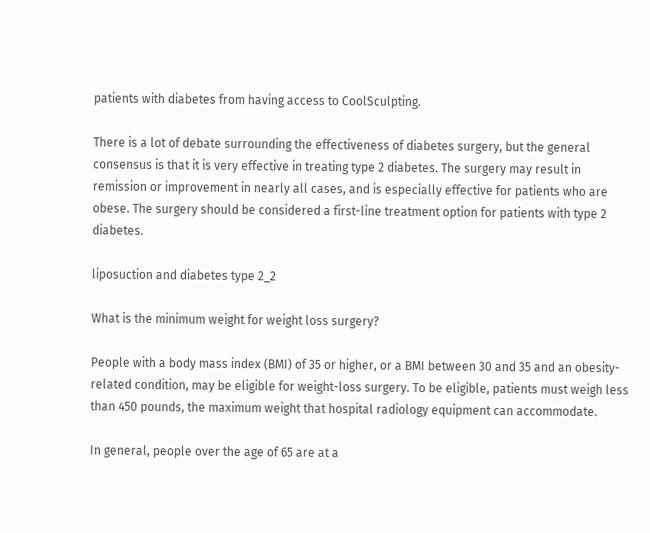patients with diabetes from having access to CoolSculpting.

There is a lot of debate surrounding the effectiveness of diabetes surgery, but the general consensus is that it is very effective in treating type 2 diabetes. The surgery may result in remission or improvement in nearly all cases, and is especially effective for patients who are obese. The surgery should be considered a first-line treatment option for patients with type 2 diabetes.

liposuction and diabetes type 2_2

What is the minimum weight for weight loss surgery?

People with a body mass index (BMI) of 35 or higher, or a BMI between 30 and 35 and an obesity-related condition, may be eligible for weight-loss surgery. To be eligible, patients must weigh less than 450 pounds, the maximum weight that hospital radiology equipment can accommodate.

In general, people over the age of 65 are at a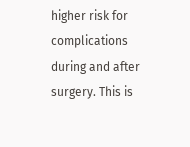higher risk for complications during and after surgery. This is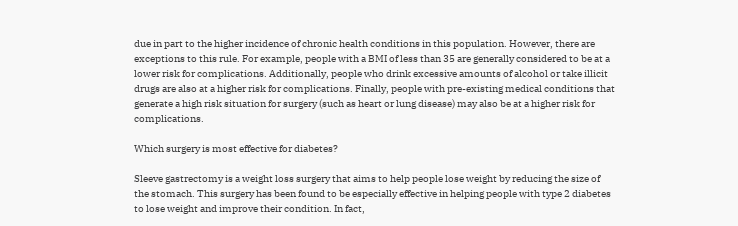due in part to the higher incidence of chronic health conditions in this population. However, there are exceptions to this rule. For example, people with a BMI of less than 35 are generally considered to be at a lower risk for complications. Additionally, people who drink excessive amounts of alcohol or take illicit drugs are also at a higher risk for complications. Finally, people with pre-existing medical conditions that generate a high risk situation for surgery (such as heart or lung disease) may also be at a higher risk for complications.

Which surgery is most effective for diabetes?

Sleeve gastrectomy is a weight loss surgery that aims to help people lose weight by reducing the size of the stomach. This surgery has been found to be especially effective in helping people with type 2 diabetes to lose weight and improve their condition. In fact,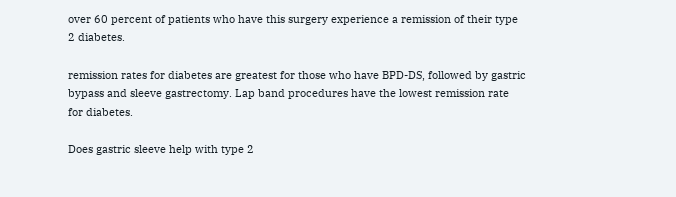over 60 percent of patients who have this surgery experience a remission of their type 2 diabetes.

remission rates for diabetes are greatest for those who have BPD-DS, followed by gastric bypass and sleeve gastrectomy. Lap band procedures have the lowest remission rate for diabetes.

Does gastric sleeve help with type 2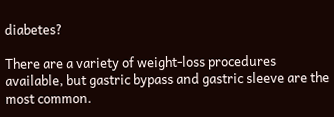diabetes?

There are a variety of weight-loss procedures available, but gastric bypass and gastric sleeve are the most common.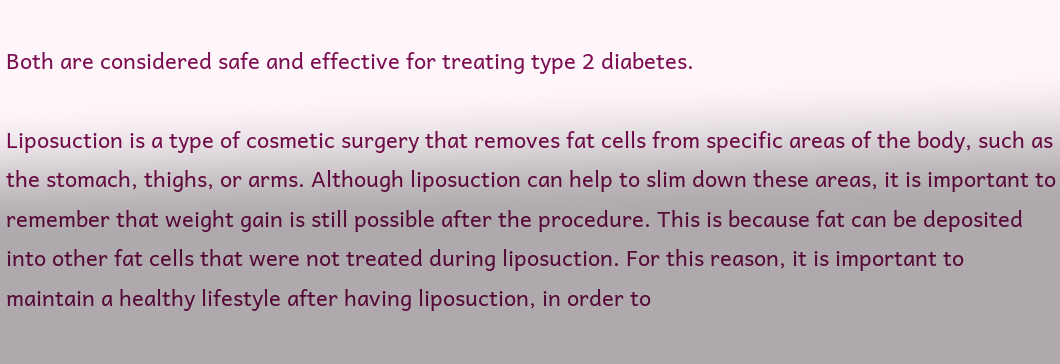Both are considered safe and effective for treating type 2 diabetes.

Liposuction is a type of cosmetic surgery that removes fat cells from specific areas of the body, such as the stomach, thighs, or arms. Although liposuction can help to slim down these areas, it is important to remember that weight gain is still possible after the procedure. This is because fat can be deposited into other fat cells that were not treated during liposuction. For this reason, it is important to maintain a healthy lifestyle after having liposuction, in order to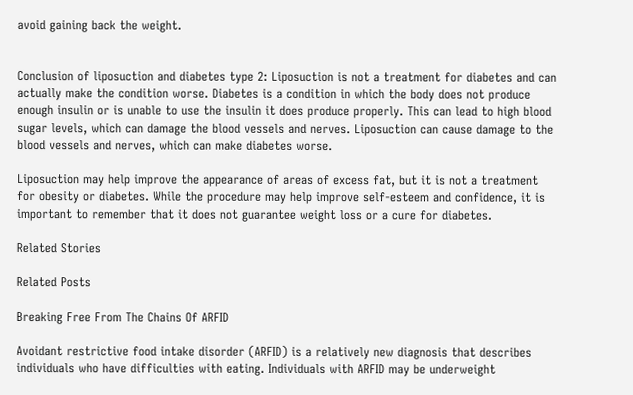avoid gaining back the weight.


Conclusion of liposuction and diabetes type 2: Liposuction is not a treatment for diabetes and can actually make the condition worse. Diabetes is a condition in which the body does not produce enough insulin or is unable to use the insulin it does produce properly. This can lead to high blood sugar levels, which can damage the blood vessels and nerves. Liposuction can cause damage to the blood vessels and nerves, which can make diabetes worse.

Liposuction may help improve the appearance of areas of excess fat, but it is not a treatment for obesity or diabetes. While the procedure may help improve self-esteem and confidence, it is important to remember that it does not guarantee weight loss or a cure for diabetes.

Related Stories

Related Posts

Breaking Free From The Chains Of ARFID

Avoidant restrictive food intake disorder (ARFID) is a relatively new diagnosis that describes individuals who have difficulties with eating. Individuals with ARFID may be underweight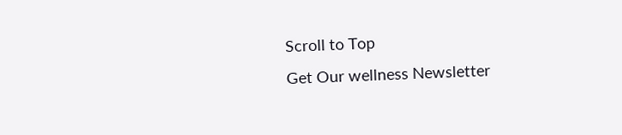Scroll to Top
Get Our wellness Newsletter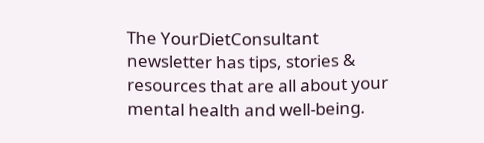The YourDietConsultant newsletter has tips, stories & resources that are all about your mental health and well-being.